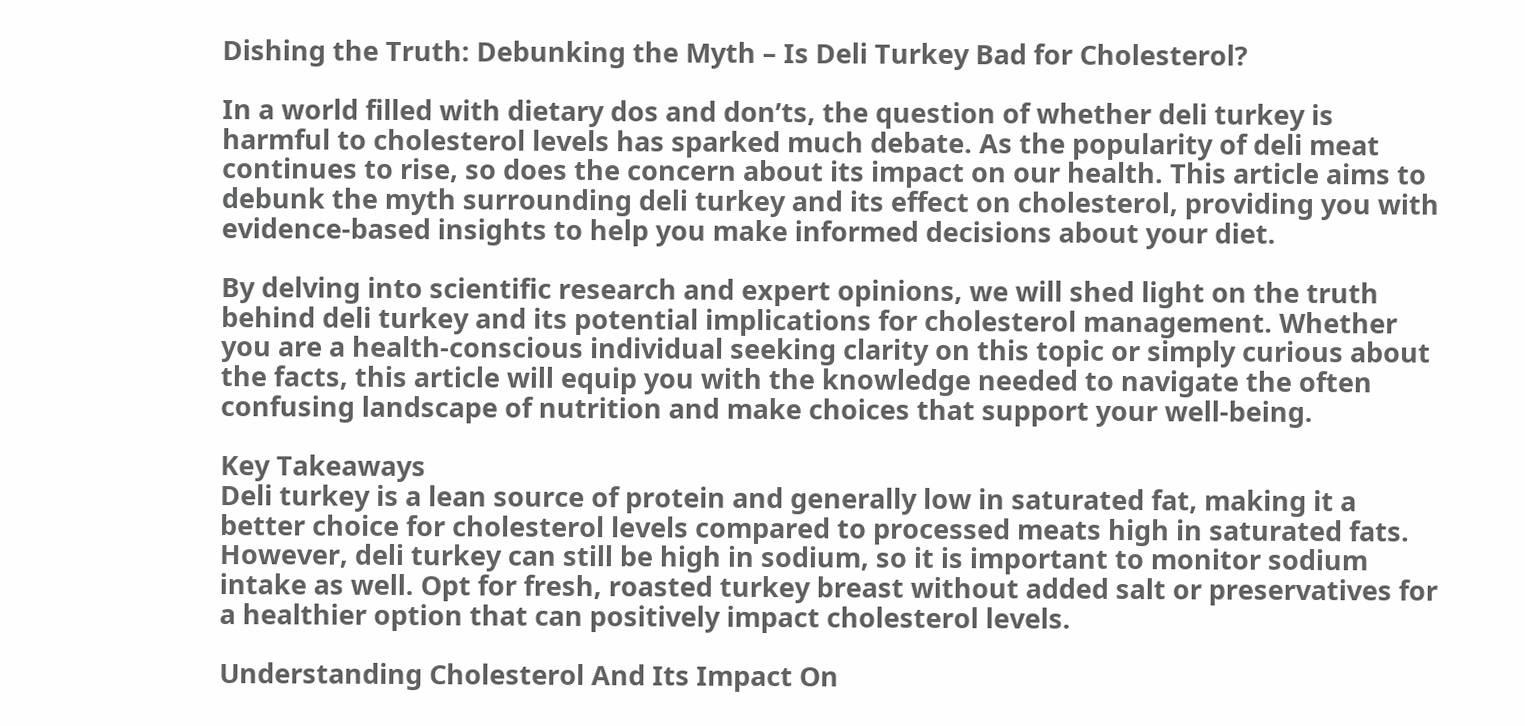Dishing the Truth: Debunking the Myth – Is Deli Turkey Bad for Cholesterol?

In a world filled with dietary dos and don’ts, the question of whether deli turkey is harmful to cholesterol levels has sparked much debate. As the popularity of deli meat continues to rise, so does the concern about its impact on our health. This article aims to debunk the myth surrounding deli turkey and its effect on cholesterol, providing you with evidence-based insights to help you make informed decisions about your diet.

By delving into scientific research and expert opinions, we will shed light on the truth behind deli turkey and its potential implications for cholesterol management. Whether you are a health-conscious individual seeking clarity on this topic or simply curious about the facts, this article will equip you with the knowledge needed to navigate the often confusing landscape of nutrition and make choices that support your well-being.

Key Takeaways
Deli turkey is a lean source of protein and generally low in saturated fat, making it a better choice for cholesterol levels compared to processed meats high in saturated fats. However, deli turkey can still be high in sodium, so it is important to monitor sodium intake as well. Opt for fresh, roasted turkey breast without added salt or preservatives for a healthier option that can positively impact cholesterol levels.

Understanding Cholesterol And Its Impact On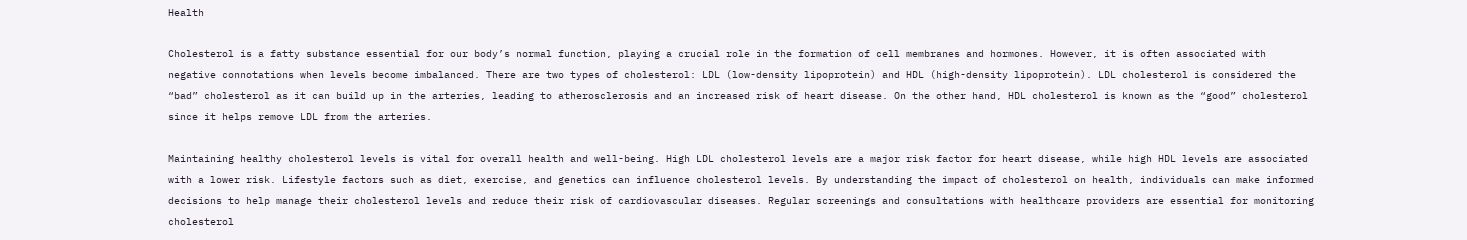Health

Cholesterol is a fatty substance essential for our body’s normal function, playing a crucial role in the formation of cell membranes and hormones. However, it is often associated with negative connotations when levels become imbalanced. There are two types of cholesterol: LDL (low-density lipoprotein) and HDL (high-density lipoprotein). LDL cholesterol is considered the “bad” cholesterol as it can build up in the arteries, leading to atherosclerosis and an increased risk of heart disease. On the other hand, HDL cholesterol is known as the “good” cholesterol since it helps remove LDL from the arteries.

Maintaining healthy cholesterol levels is vital for overall health and well-being. High LDL cholesterol levels are a major risk factor for heart disease, while high HDL levels are associated with a lower risk. Lifestyle factors such as diet, exercise, and genetics can influence cholesterol levels. By understanding the impact of cholesterol on health, individuals can make informed decisions to help manage their cholesterol levels and reduce their risk of cardiovascular diseases. Regular screenings and consultations with healthcare providers are essential for monitoring cholesterol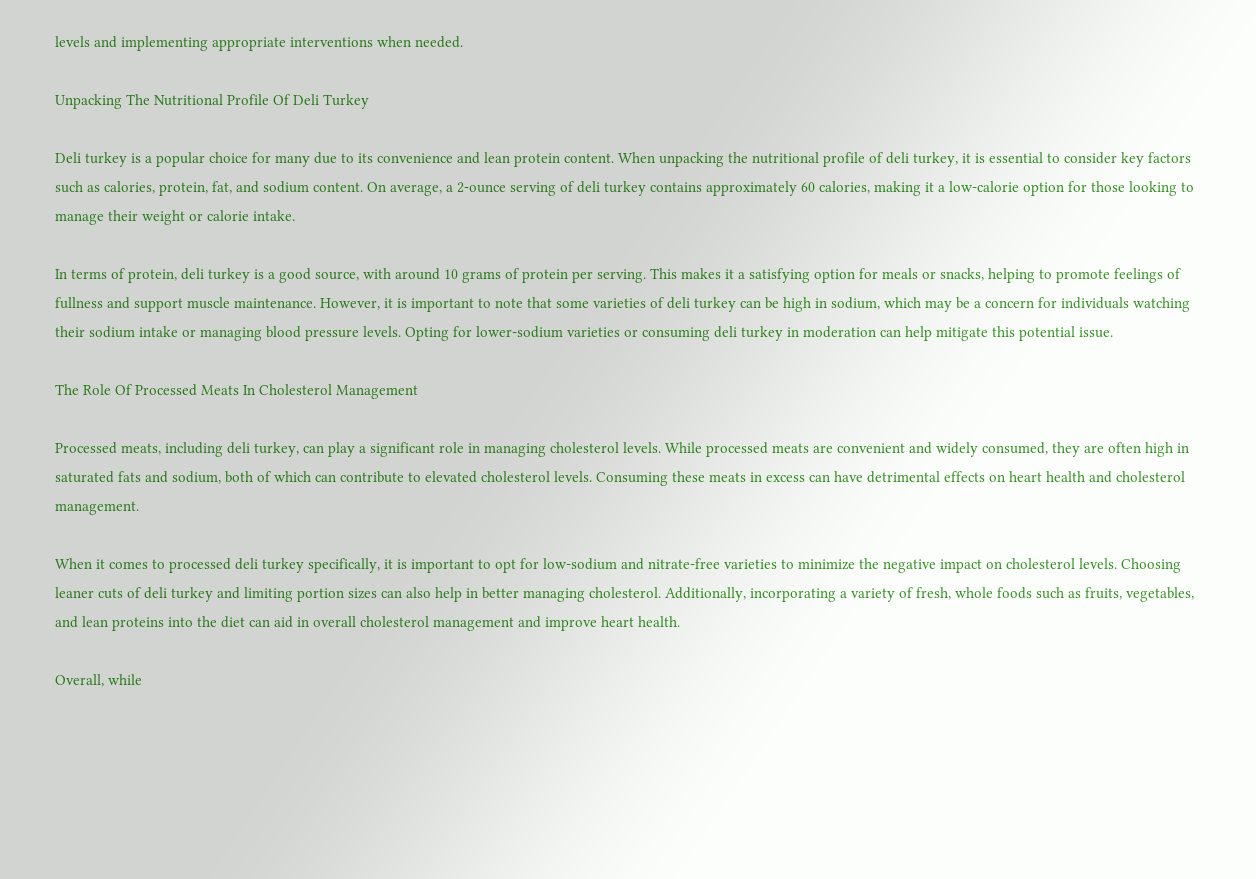levels and implementing appropriate interventions when needed.

Unpacking The Nutritional Profile Of Deli Turkey

Deli turkey is a popular choice for many due to its convenience and lean protein content. When unpacking the nutritional profile of deli turkey, it is essential to consider key factors such as calories, protein, fat, and sodium content. On average, a 2-ounce serving of deli turkey contains approximately 60 calories, making it a low-calorie option for those looking to manage their weight or calorie intake.

In terms of protein, deli turkey is a good source, with around 10 grams of protein per serving. This makes it a satisfying option for meals or snacks, helping to promote feelings of fullness and support muscle maintenance. However, it is important to note that some varieties of deli turkey can be high in sodium, which may be a concern for individuals watching their sodium intake or managing blood pressure levels. Opting for lower-sodium varieties or consuming deli turkey in moderation can help mitigate this potential issue.

The Role Of Processed Meats In Cholesterol Management

Processed meats, including deli turkey, can play a significant role in managing cholesterol levels. While processed meats are convenient and widely consumed, they are often high in saturated fats and sodium, both of which can contribute to elevated cholesterol levels. Consuming these meats in excess can have detrimental effects on heart health and cholesterol management.

When it comes to processed deli turkey specifically, it is important to opt for low-sodium and nitrate-free varieties to minimize the negative impact on cholesterol levels. Choosing leaner cuts of deli turkey and limiting portion sizes can also help in better managing cholesterol. Additionally, incorporating a variety of fresh, whole foods such as fruits, vegetables, and lean proteins into the diet can aid in overall cholesterol management and improve heart health.

Overall, while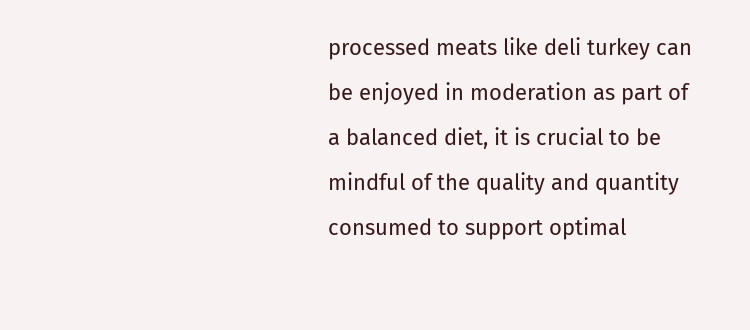processed meats like deli turkey can be enjoyed in moderation as part of a balanced diet, it is crucial to be mindful of the quality and quantity consumed to support optimal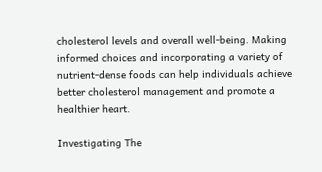cholesterol levels and overall well-being. Making informed choices and incorporating a variety of nutrient-dense foods can help individuals achieve better cholesterol management and promote a healthier heart.

Investigating The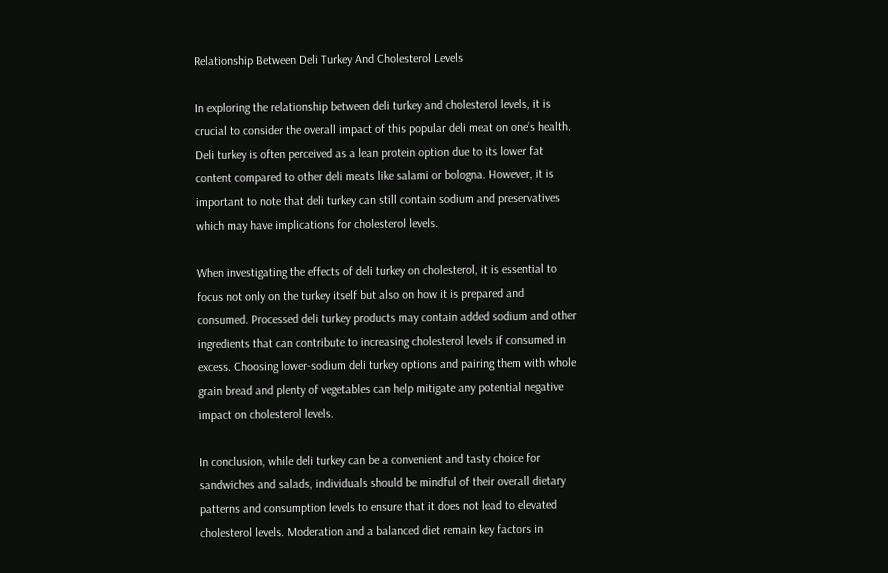Relationship Between Deli Turkey And Cholesterol Levels

In exploring the relationship between deli turkey and cholesterol levels, it is crucial to consider the overall impact of this popular deli meat on one’s health. Deli turkey is often perceived as a lean protein option due to its lower fat content compared to other deli meats like salami or bologna. However, it is important to note that deli turkey can still contain sodium and preservatives which may have implications for cholesterol levels.

When investigating the effects of deli turkey on cholesterol, it is essential to focus not only on the turkey itself but also on how it is prepared and consumed. Processed deli turkey products may contain added sodium and other ingredients that can contribute to increasing cholesterol levels if consumed in excess. Choosing lower-sodium deli turkey options and pairing them with whole grain bread and plenty of vegetables can help mitigate any potential negative impact on cholesterol levels.

In conclusion, while deli turkey can be a convenient and tasty choice for sandwiches and salads, individuals should be mindful of their overall dietary patterns and consumption levels to ensure that it does not lead to elevated cholesterol levels. Moderation and a balanced diet remain key factors in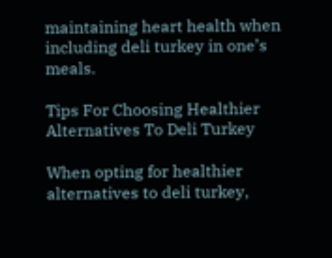maintaining heart health when including deli turkey in one’s meals.

Tips For Choosing Healthier Alternatives To Deli Turkey

When opting for healthier alternatives to deli turkey,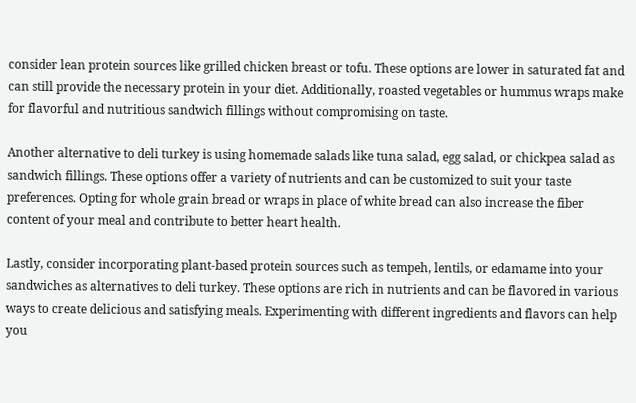consider lean protein sources like grilled chicken breast or tofu. These options are lower in saturated fat and can still provide the necessary protein in your diet. Additionally, roasted vegetables or hummus wraps make for flavorful and nutritious sandwich fillings without compromising on taste.

Another alternative to deli turkey is using homemade salads like tuna salad, egg salad, or chickpea salad as sandwich fillings. These options offer a variety of nutrients and can be customized to suit your taste preferences. Opting for whole grain bread or wraps in place of white bread can also increase the fiber content of your meal and contribute to better heart health.

Lastly, consider incorporating plant-based protein sources such as tempeh, lentils, or edamame into your sandwiches as alternatives to deli turkey. These options are rich in nutrients and can be flavored in various ways to create delicious and satisfying meals. Experimenting with different ingredients and flavors can help you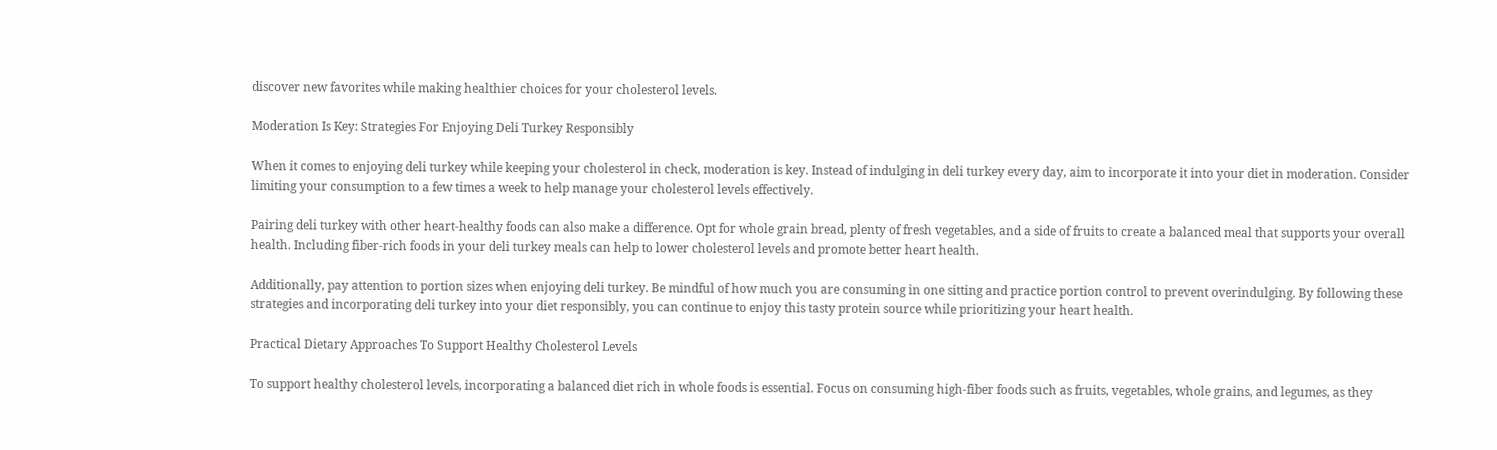discover new favorites while making healthier choices for your cholesterol levels.

Moderation Is Key: Strategies For Enjoying Deli Turkey Responsibly

When it comes to enjoying deli turkey while keeping your cholesterol in check, moderation is key. Instead of indulging in deli turkey every day, aim to incorporate it into your diet in moderation. Consider limiting your consumption to a few times a week to help manage your cholesterol levels effectively.

Pairing deli turkey with other heart-healthy foods can also make a difference. Opt for whole grain bread, plenty of fresh vegetables, and a side of fruits to create a balanced meal that supports your overall health. Including fiber-rich foods in your deli turkey meals can help to lower cholesterol levels and promote better heart health.

Additionally, pay attention to portion sizes when enjoying deli turkey. Be mindful of how much you are consuming in one sitting and practice portion control to prevent overindulging. By following these strategies and incorporating deli turkey into your diet responsibly, you can continue to enjoy this tasty protein source while prioritizing your heart health.

Practical Dietary Approaches To Support Healthy Cholesterol Levels

To support healthy cholesterol levels, incorporating a balanced diet rich in whole foods is essential. Focus on consuming high-fiber foods such as fruits, vegetables, whole grains, and legumes, as they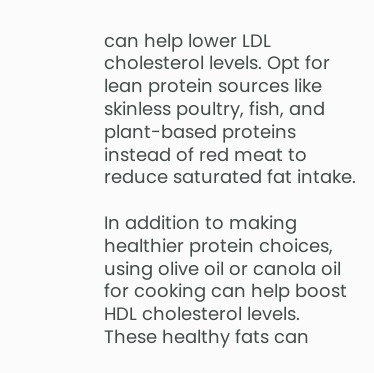can help lower LDL cholesterol levels. Opt for lean protein sources like skinless poultry, fish, and plant-based proteins instead of red meat to reduce saturated fat intake.

In addition to making healthier protein choices, using olive oil or canola oil for cooking can help boost HDL cholesterol levels. These healthy fats can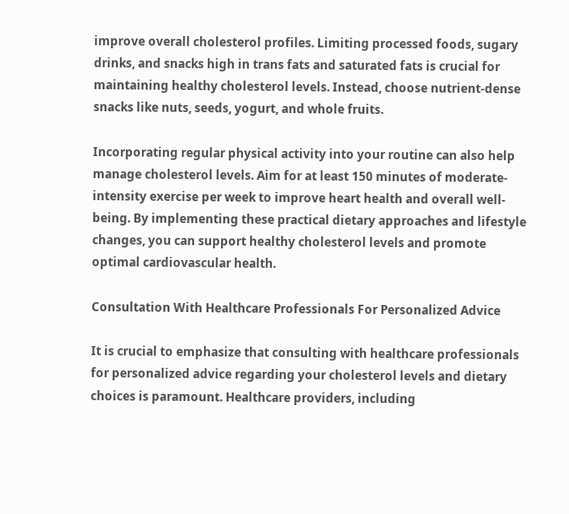improve overall cholesterol profiles. Limiting processed foods, sugary drinks, and snacks high in trans fats and saturated fats is crucial for maintaining healthy cholesterol levels. Instead, choose nutrient-dense snacks like nuts, seeds, yogurt, and whole fruits.

Incorporating regular physical activity into your routine can also help manage cholesterol levels. Aim for at least 150 minutes of moderate-intensity exercise per week to improve heart health and overall well-being. By implementing these practical dietary approaches and lifestyle changes, you can support healthy cholesterol levels and promote optimal cardiovascular health.

Consultation With Healthcare Professionals For Personalized Advice

It is crucial to emphasize that consulting with healthcare professionals for personalized advice regarding your cholesterol levels and dietary choices is paramount. Healthcare providers, including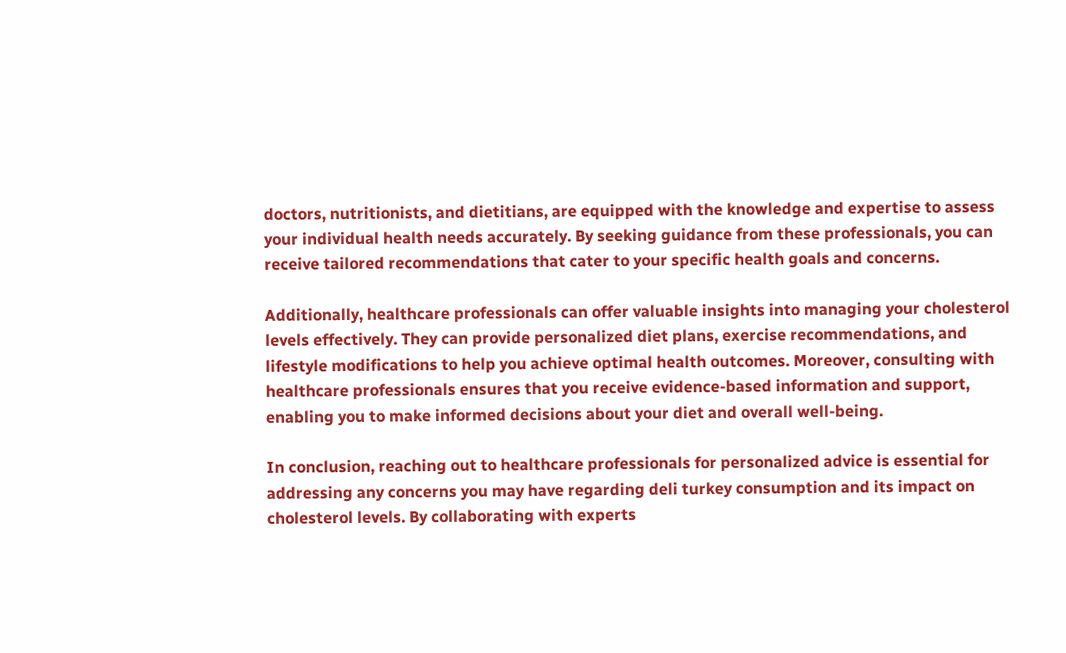doctors, nutritionists, and dietitians, are equipped with the knowledge and expertise to assess your individual health needs accurately. By seeking guidance from these professionals, you can receive tailored recommendations that cater to your specific health goals and concerns.

Additionally, healthcare professionals can offer valuable insights into managing your cholesterol levels effectively. They can provide personalized diet plans, exercise recommendations, and lifestyle modifications to help you achieve optimal health outcomes. Moreover, consulting with healthcare professionals ensures that you receive evidence-based information and support, enabling you to make informed decisions about your diet and overall well-being.

In conclusion, reaching out to healthcare professionals for personalized advice is essential for addressing any concerns you may have regarding deli turkey consumption and its impact on cholesterol levels. By collaborating with experts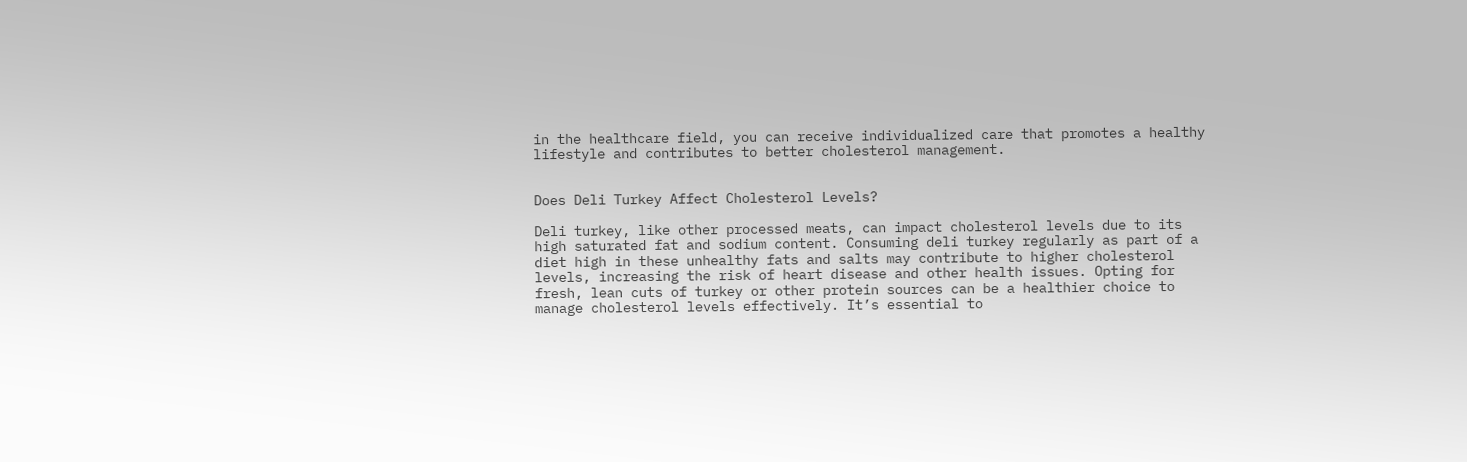in the healthcare field, you can receive individualized care that promotes a healthy lifestyle and contributes to better cholesterol management.


Does Deli Turkey Affect Cholesterol Levels?

Deli turkey, like other processed meats, can impact cholesterol levels due to its high saturated fat and sodium content. Consuming deli turkey regularly as part of a diet high in these unhealthy fats and salts may contribute to higher cholesterol levels, increasing the risk of heart disease and other health issues. Opting for fresh, lean cuts of turkey or other protein sources can be a healthier choice to manage cholesterol levels effectively. It’s essential to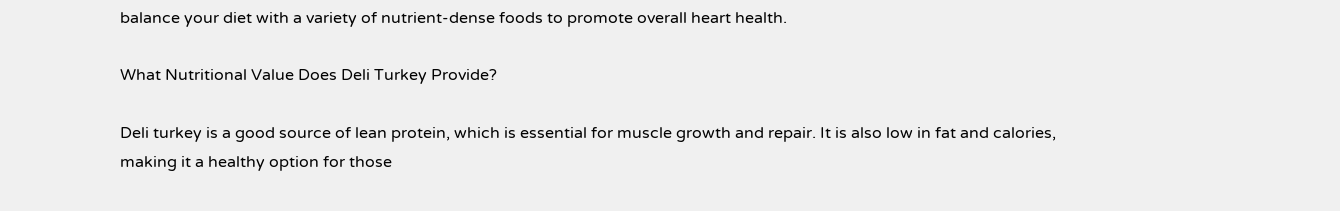balance your diet with a variety of nutrient-dense foods to promote overall heart health.

What Nutritional Value Does Deli Turkey Provide?

Deli turkey is a good source of lean protein, which is essential for muscle growth and repair. It is also low in fat and calories, making it a healthy option for those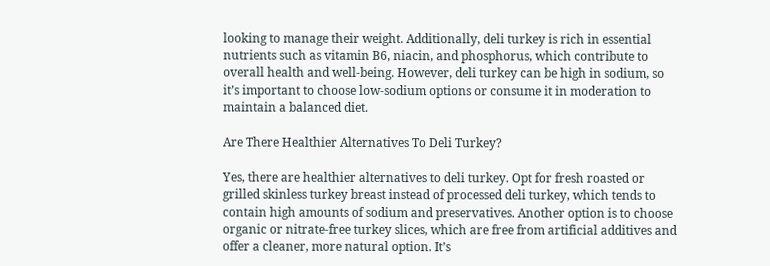looking to manage their weight. Additionally, deli turkey is rich in essential nutrients such as vitamin B6, niacin, and phosphorus, which contribute to overall health and well-being. However, deli turkey can be high in sodium, so it’s important to choose low-sodium options or consume it in moderation to maintain a balanced diet.

Are There Healthier Alternatives To Deli Turkey?

Yes, there are healthier alternatives to deli turkey. Opt for fresh roasted or grilled skinless turkey breast instead of processed deli turkey, which tends to contain high amounts of sodium and preservatives. Another option is to choose organic or nitrate-free turkey slices, which are free from artificial additives and offer a cleaner, more natural option. It’s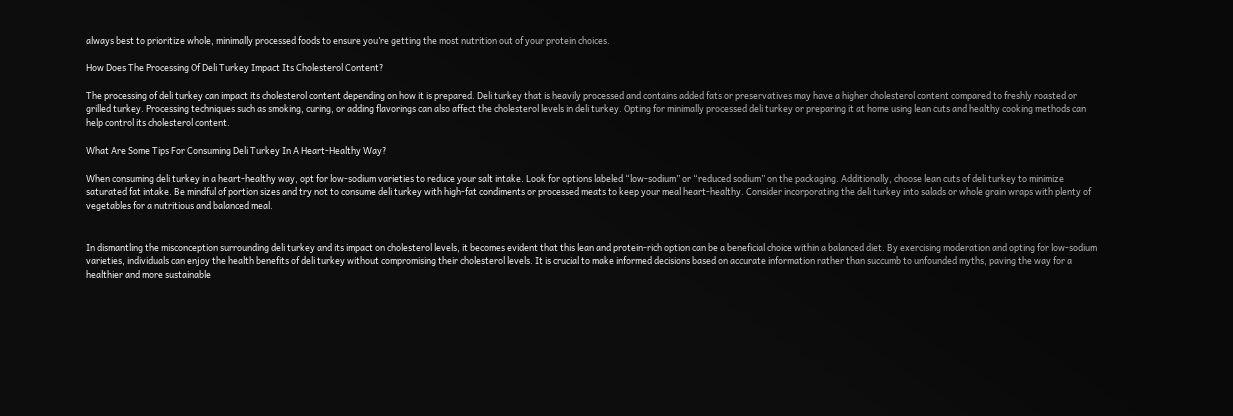always best to prioritize whole, minimally processed foods to ensure you’re getting the most nutrition out of your protein choices.

How Does The Processing Of Deli Turkey Impact Its Cholesterol Content?

The processing of deli turkey can impact its cholesterol content depending on how it is prepared. Deli turkey that is heavily processed and contains added fats or preservatives may have a higher cholesterol content compared to freshly roasted or grilled turkey. Processing techniques such as smoking, curing, or adding flavorings can also affect the cholesterol levels in deli turkey. Opting for minimally processed deli turkey or preparing it at home using lean cuts and healthy cooking methods can help control its cholesterol content.

What Are Some Tips For Consuming Deli Turkey In A Heart-Healthy Way?

When consuming deli turkey in a heart-healthy way, opt for low-sodium varieties to reduce your salt intake. Look for options labeled “low-sodium” or “reduced sodium” on the packaging. Additionally, choose lean cuts of deli turkey to minimize saturated fat intake. Be mindful of portion sizes and try not to consume deli turkey with high-fat condiments or processed meats to keep your meal heart-healthy. Consider incorporating the deli turkey into salads or whole grain wraps with plenty of vegetables for a nutritious and balanced meal.


In dismantling the misconception surrounding deli turkey and its impact on cholesterol levels, it becomes evident that this lean and protein-rich option can be a beneficial choice within a balanced diet. By exercising moderation and opting for low-sodium varieties, individuals can enjoy the health benefits of deli turkey without compromising their cholesterol levels. It is crucial to make informed decisions based on accurate information rather than succumb to unfounded myths, paving the way for a healthier and more sustainable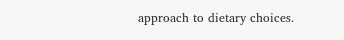approach to dietary choices.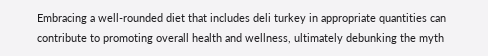Embracing a well-rounded diet that includes deli turkey in appropriate quantities can contribute to promoting overall health and wellness, ultimately debunking the myth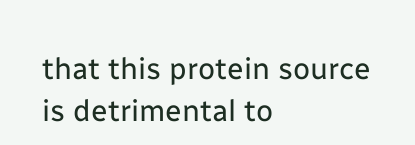that this protein source is detrimental to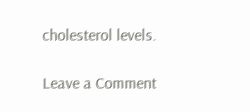cholesterol levels.

Leave a Comment